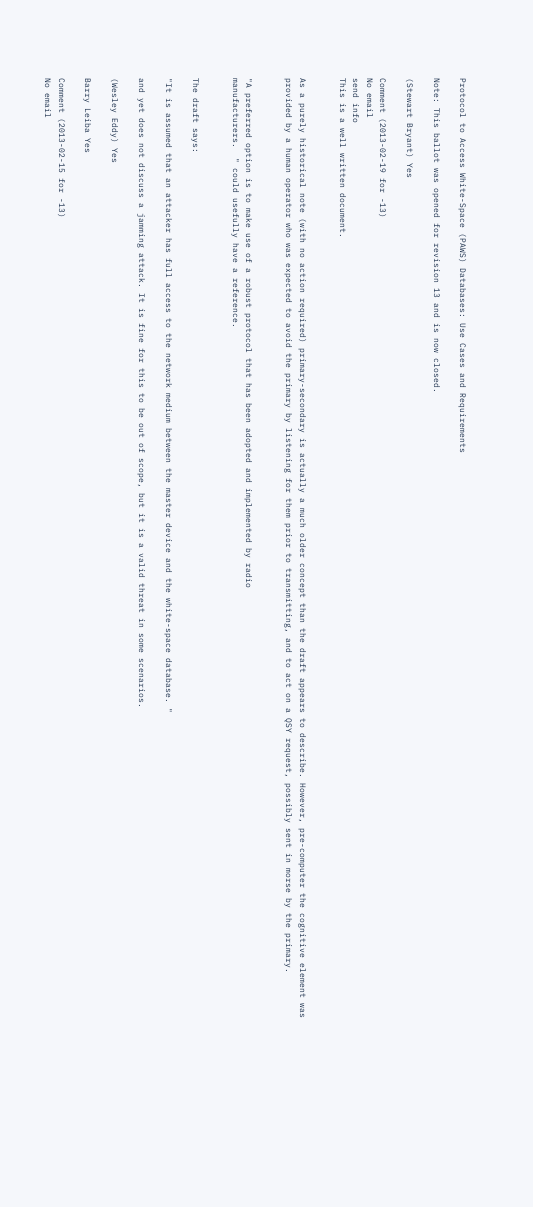Protocol to Access White-Space (PAWS) Databases: Use Cases and Requirements

Note: This ballot was opened for revision 13 and is now closed.

(Stewart Bryant) Yes

Comment (2013-02-19 for -13)
No email
send info
This is a well written document.


As a purely historical note (with no action required) primary-secondary is actually a much older concept than the draft appears to describe. However, pre-computer the cognitive element was provided by a human operator who was expected to avoid the primary by listening for them prior to transmitting, and to act on a QSY request, possibly sent in morse by the primary.


"A preferred option is to make use of a robust protocol that has been adopted and implemented by radio
manufacturers.  " could usefully have a reference.


The draft says:

"It is assumed that an attacker has full access to the network medium between the master device and the white-space database. "

and yet does not discuss a jamming attack. It is fine for this to be out of scope, but it is a valid threat in some scenarios.

(Wesley Eddy) Yes

Barry Leiba Yes

Comment (2013-02-15 for -13)
No email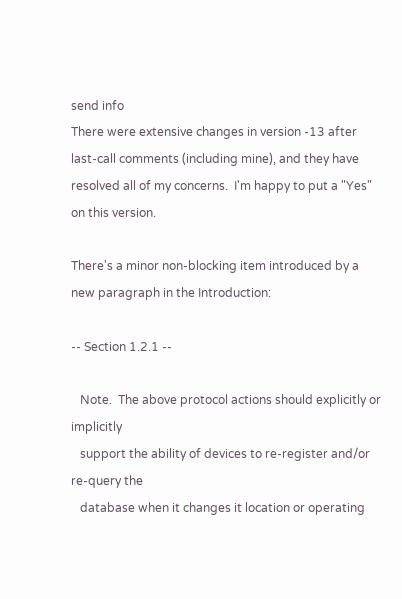send info
There were extensive changes in version -13 after last-call comments (including mine), and they have resolved all of my concerns.  I'm happy to put a "Yes" on this version.

There's a minor non-blocking item introduced by a new paragraph in the Introduction:

-- Section 1.2.1 --

   Note.  The above protocol actions should explicitly or implicitly
   support the ability of devices to re-register and/or re-query the
   database when it changes it location or operating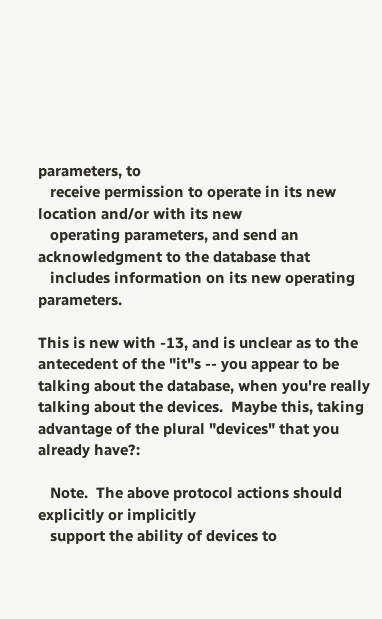parameters, to
   receive permission to operate in its new location and/or with its new
   operating parameters, and send an acknowledgment to the database that
   includes information on its new operating parameters.

This is new with -13, and is unclear as to the antecedent of the "it"s -- you appear to be talking about the database, when you're really talking about the devices.  Maybe this, taking advantage of the plural "devices" that you already have?:

   Note.  The above protocol actions should explicitly or implicitly
   support the ability of devices to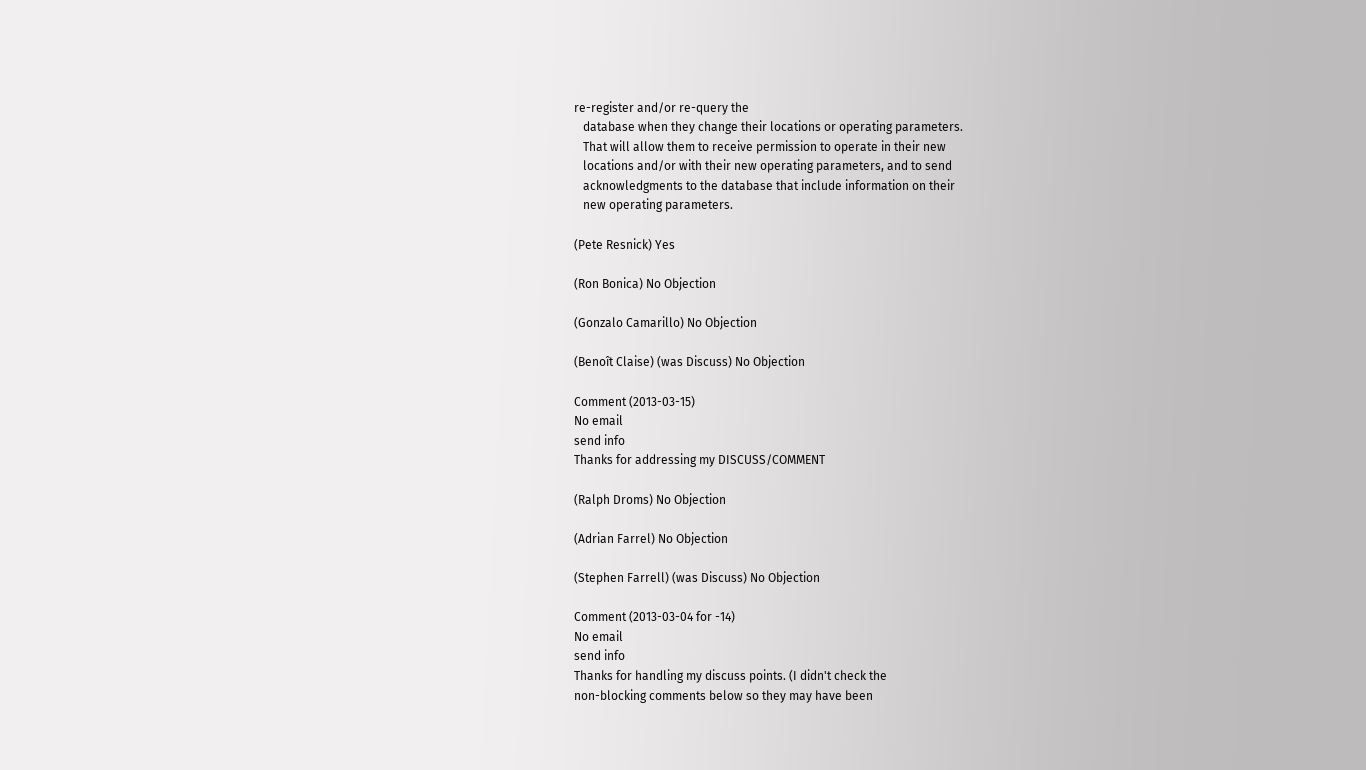re-register and/or re-query the
   database when they change their locations or operating parameters.
   That will allow them to receive permission to operate in their new
   locations and/or with their new operating parameters, and to send
   acknowledgments to the database that include information on their
   new operating parameters.

(Pete Resnick) Yes

(Ron Bonica) No Objection

(Gonzalo Camarillo) No Objection

(Benoît Claise) (was Discuss) No Objection

Comment (2013-03-15)
No email
send info
Thanks for addressing my DISCUSS/COMMENT

(Ralph Droms) No Objection

(Adrian Farrel) No Objection

(Stephen Farrell) (was Discuss) No Objection

Comment (2013-03-04 for -14)
No email
send info
Thanks for handling my discuss points. (I didn't check the
non-blocking comments below so they may have been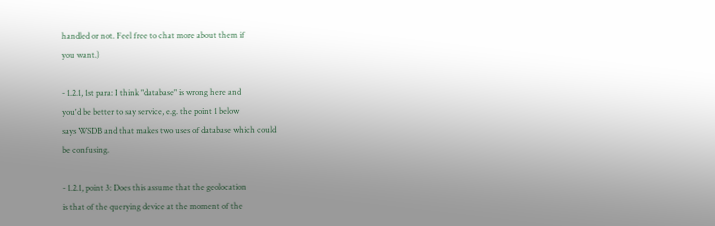handled or not. Feel free to chat more about them if
you want.)

- 1.2.1, 1st para: I think "database" is wrong here and
you'd be better to say service, e.g. the point 1 below
says WSDB and that makes two uses of database which could
be confusing.

- 1.2.1, point 3: Does this assume that the geolocation
is that of the querying device at the moment of the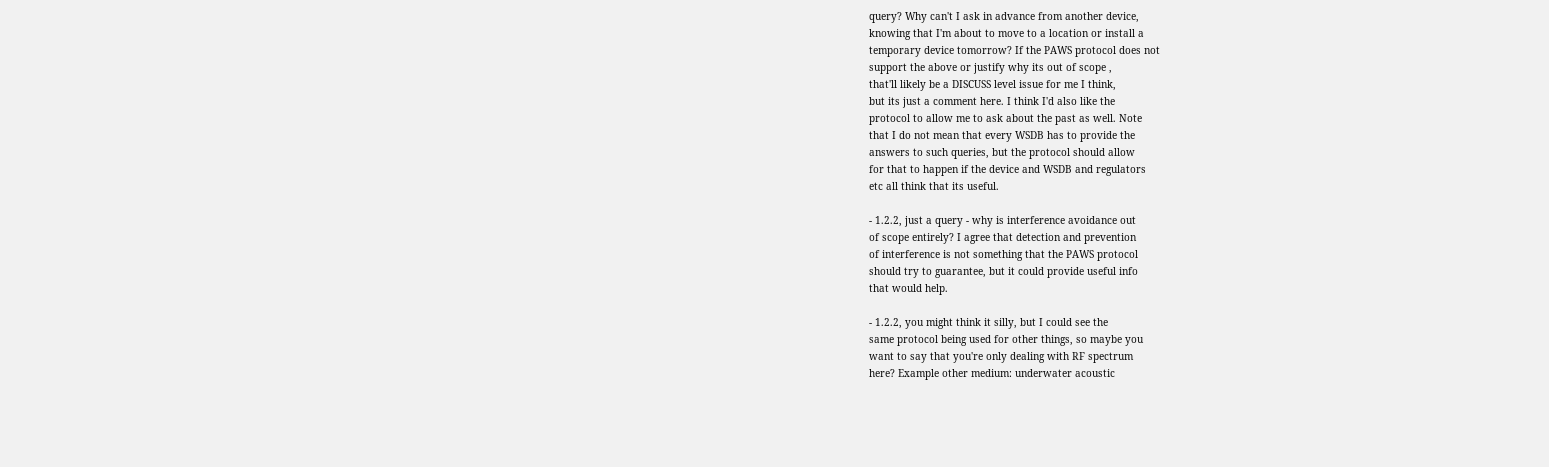query? Why can't I ask in advance from another device,
knowing that I'm about to move to a location or install a
temporary device tomorrow? If the PAWS protocol does not
support the above or justify why its out of scope ,
that'll likely be a DISCUSS level issue for me I think,
but its just a comment here. I think I'd also like the
protocol to allow me to ask about the past as well. Note
that I do not mean that every WSDB has to provide the
answers to such queries, but the protocol should allow
for that to happen if the device and WSDB and regulators
etc all think that its useful.

- 1.2.2, just a query - why is interference avoidance out
of scope entirely? I agree that detection and prevention
of interference is not something that the PAWS protocol
should try to guarantee, but it could provide useful info
that would help.

- 1.2.2, you might think it silly, but I could see the
same protocol being used for other things, so maybe you
want to say that you're only dealing with RF spectrum
here? Example other medium: underwater acoustic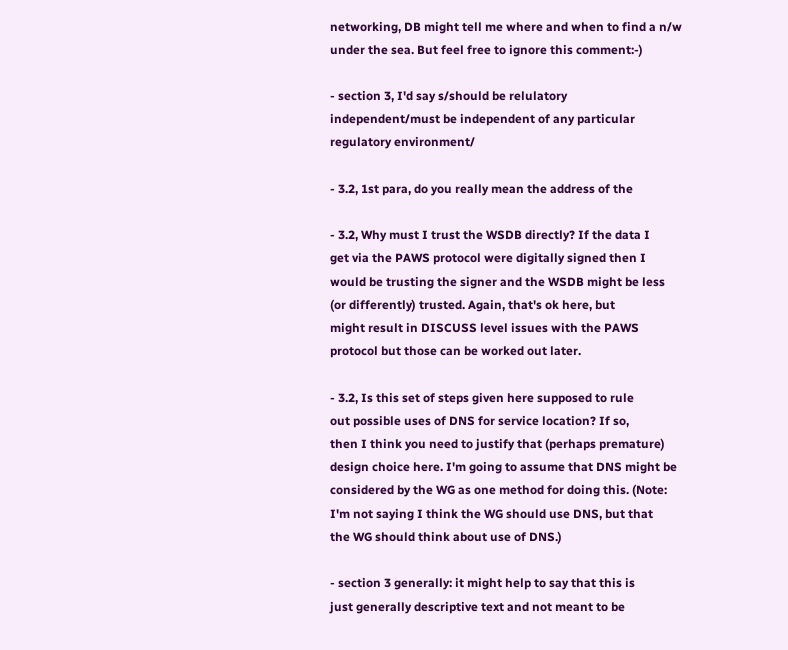networking, DB might tell me where and when to find a n/w
under the sea. But feel free to ignore this comment:-)

- section 3, I'd say s/should be relulatory
independent/must be independent of any particular
regulatory environment/

- 3.2, 1st para, do you really mean the address of the

- 3.2, Why must I trust the WSDB directly? If the data I
get via the PAWS protocol were digitally signed then I
would be trusting the signer and the WSDB might be less
(or differently) trusted. Again, that's ok here, but
might result in DISCUSS level issues with the PAWS
protocol but those can be worked out later.

- 3.2, Is this set of steps given here supposed to rule
out possible uses of DNS for service location? If so,
then I think you need to justify that (perhaps premature)
design choice here. I'm going to assume that DNS might be
considered by the WG as one method for doing this. (Note:
I'm not saying I think the WG should use DNS, but that
the WG should think about use of DNS.)

- section 3 generally: it might help to say that this is
just generally descriptive text and not meant to be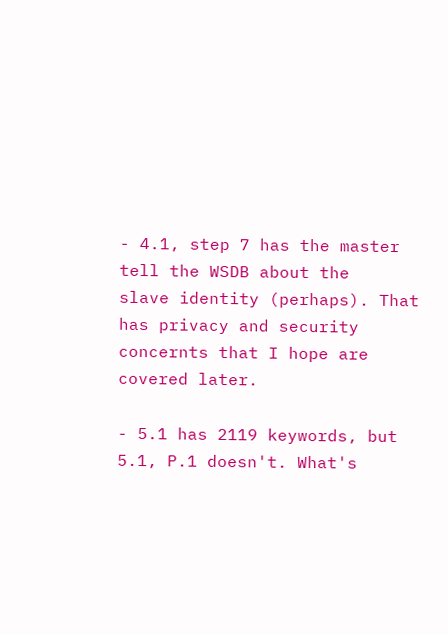- 4.1, step 7 has the master tell the WSDB about the
slave identity (perhaps). That has privacy and security
concernts that I hope are covered later.

- 5.1 has 2119 keywords, but 5.1, P.1 doesn't. What's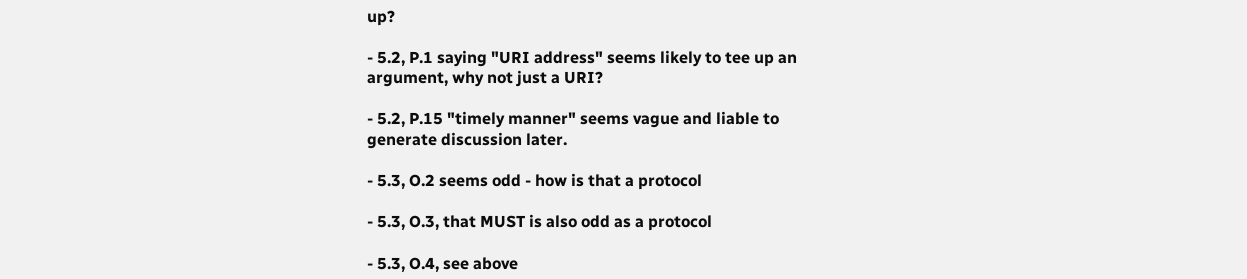up?

- 5.2, P.1 saying "URI address" seems likely to tee up an
argument, why not just a URI?

- 5.2, P.15 "timely manner" seems vague and liable to
generate discussion later.

- 5.3, O.2 seems odd - how is that a protocol

- 5.3, O.3, that MUST is also odd as a protocol

- 5.3, O.4, see above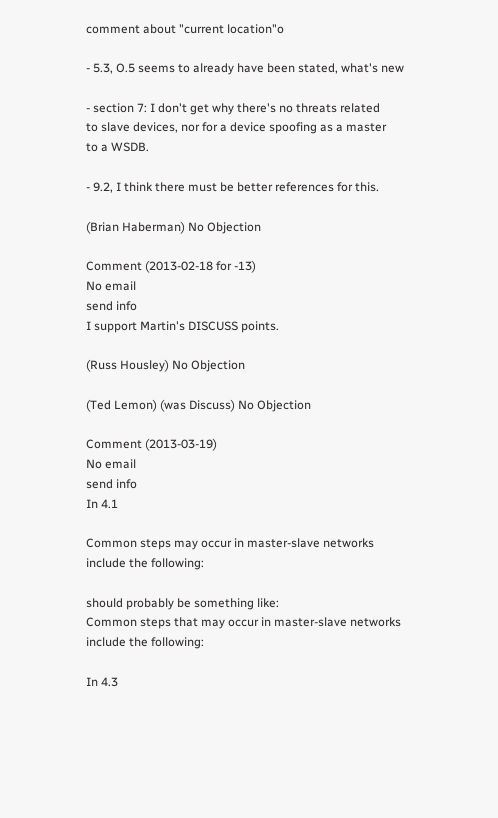comment about "current location"o

- 5.3, O.5 seems to already have been stated, what's new

- section 7: I don't get why there's no threats related
to slave devices, nor for a device spoofing as a master
to a WSDB.

- 9.2, I think there must be better references for this.

(Brian Haberman) No Objection

Comment (2013-02-18 for -13)
No email
send info
I support Martin's DISCUSS points.

(Russ Housley) No Objection

(Ted Lemon) (was Discuss) No Objection

Comment (2013-03-19)
No email
send info
In 4.1

Common steps may occur in master-slave networks include the following:

should probably be something like:
Common steps that may occur in master-slave networks include the following:

In 4.3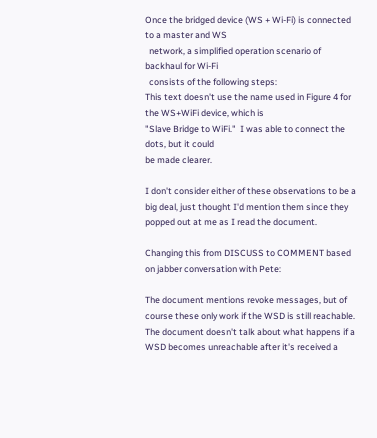Once the bridged device (WS + Wi-Fi) is connected to a master and WS
  network, a simplified operation scenario of backhaul for Wi-Fi
  consists of the following steps:
This text doesn't use the name used in Figure 4 for the WS+WiFi device, which is
"Slave Bridge to WiFi."  I was able to connect the dots, but it could
be made clearer.

I don't consider either of these observations to be a big deal, just thought I'd mention them since they popped out at me as I read the document.

Changing this from DISCUSS to COMMENT based on jabber conversation with Pete:

The document mentions revoke messages, but of course these only work if the WSD is still reachable.  The document doesn't talk about what happens if a WSD becomes unreachable after it's received a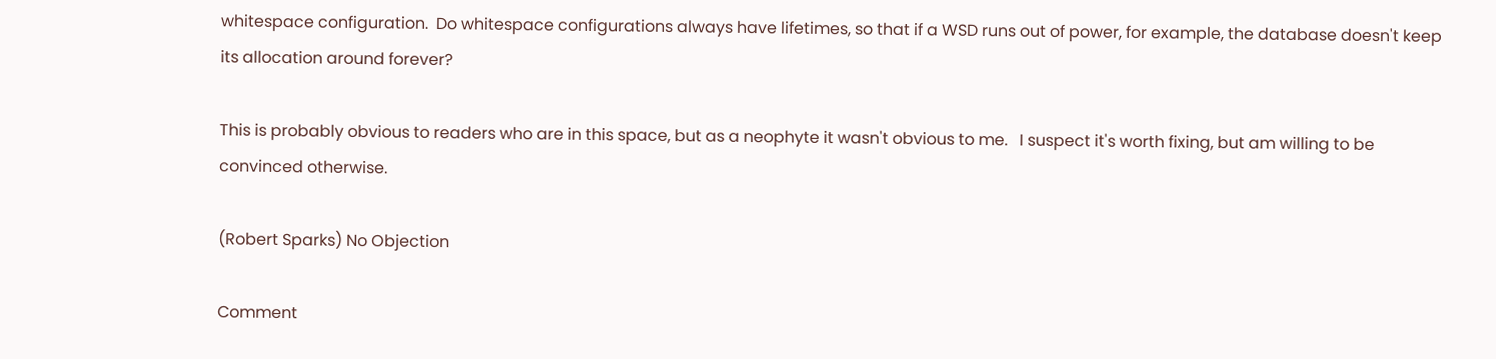whitespace configuration.  Do whitespace configurations always have lifetimes, so that if a WSD runs out of power, for example, the database doesn't keep its allocation around forever?

This is probably obvious to readers who are in this space, but as a neophyte it wasn't obvious to me.   I suspect it's worth fixing, but am willing to be convinced otherwise.

(Robert Sparks) No Objection

Comment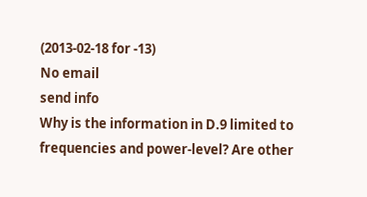(2013-02-18 for -13)
No email
send info
Why is the information in D.9 limited to frequencies and power-level? Are other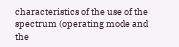characteristics of the use of the spectrum (operating mode and the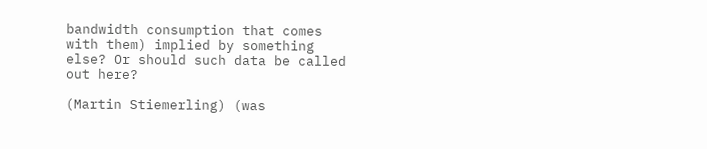bandwidth consumption that comes with them) implied by something else? Or should such data be called out here?

(Martin Stiemerling) (was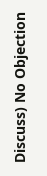Discuss) No Objection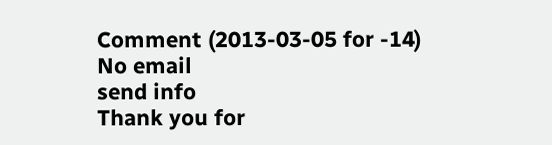Comment (2013-03-05 for -14)
No email
send info
Thank you for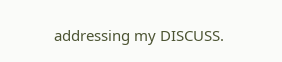addressing my DISCUSS.